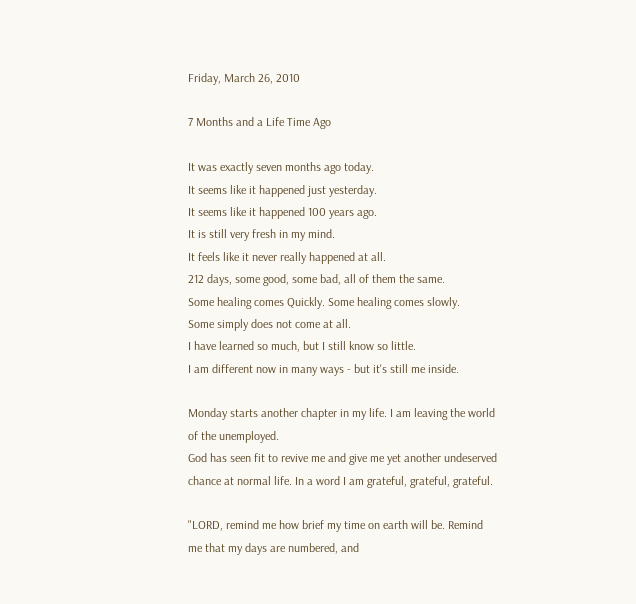Friday, March 26, 2010

7 Months and a Life Time Ago

It was exactly seven months ago today.
It seems like it happened just yesterday.
It seems like it happened 100 years ago.
It is still very fresh in my mind.
It feels like it never really happened at all.
212 days, some good, some bad, all of them the same.
Some healing comes Quickly. Some healing comes slowly.
Some simply does not come at all.
I have learned so much, but I still know so little.
I am different now in many ways - but it's still me inside.

Monday starts another chapter in my life. I am leaving the world of the unemployed.
God has seen fit to revive me and give me yet another undeserved chance at normal life. In a word I am grateful, grateful, grateful.

"LORD, remind me how brief my time on earth will be. Remind me that my days are numbered, and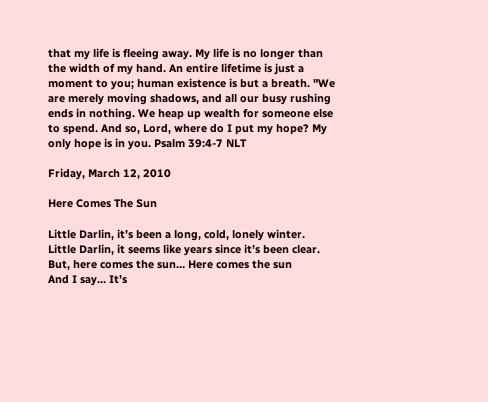that my life is fleeing away. My life is no longer than the width of my hand. An entire lifetime is just a moment to you; human existence is but a breath. "We are merely moving shadows, and all our busy rushing ends in nothing. We heap up wealth for someone else to spend. And so, Lord, where do I put my hope? My only hope is in you. Psalm 39:4-7 NLT

Friday, March 12, 2010

Here Comes The Sun

Little Darlin, it’s been a long, cold, lonely winter.
Little Darlin, it seems like years since it’s been clear.
But, here comes the sun… Here comes the sun
And I say… It’s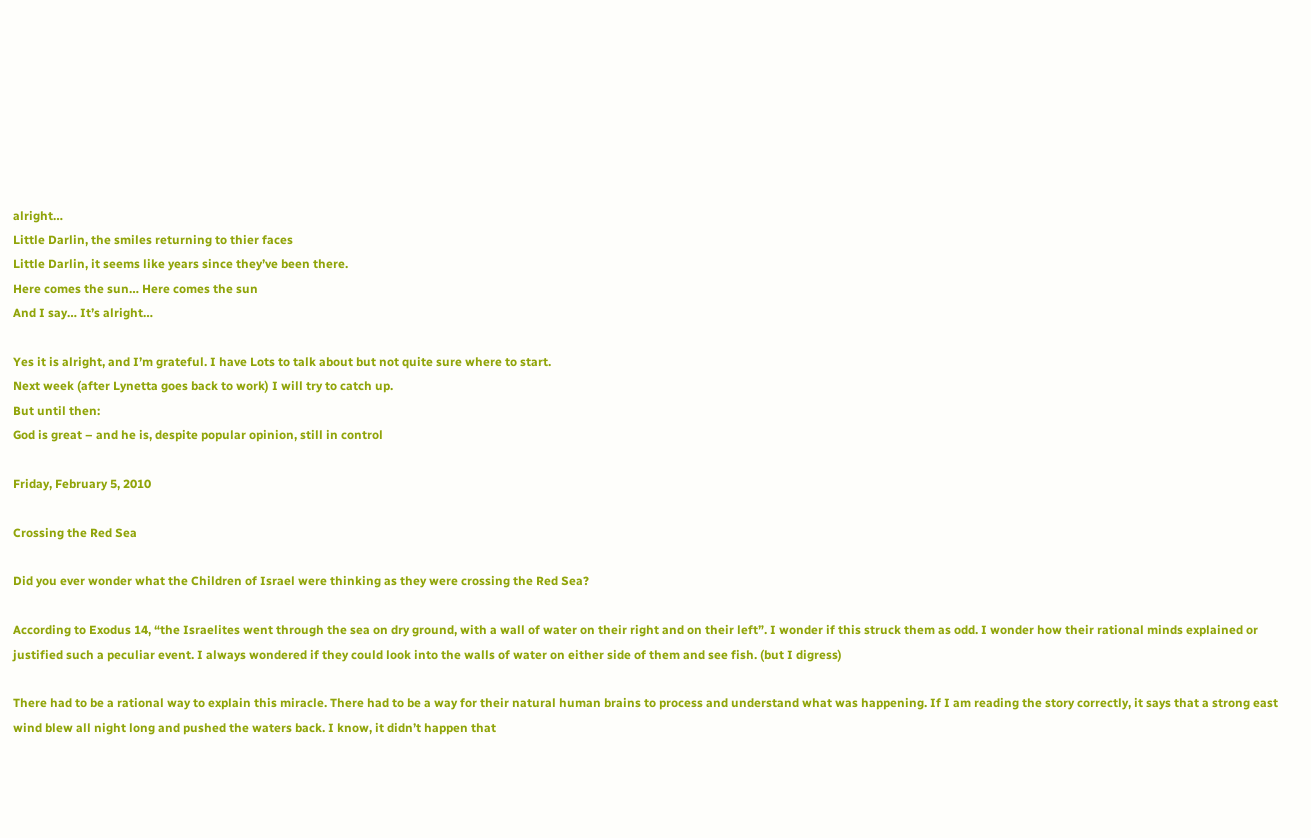alright…
Little Darlin, the smiles returning to thier faces
Little Darlin, it seems like years since they’ve been there.
Here comes the sun… Here comes the sun
And I say… It’s alright…

Yes it is alright, and I’m grateful. I have Lots to talk about but not quite sure where to start.
Next week (after Lynetta goes back to work) I will try to catch up.
But until then:
God is great – and he is, despite popular opinion, still in control

Friday, February 5, 2010

Crossing the Red Sea

Did you ever wonder what the Children of Israel were thinking as they were crossing the Red Sea?

According to Exodus 14, “the Israelites went through the sea on dry ground, with a wall of water on their right and on their left”. I wonder if this struck them as odd. I wonder how their rational minds explained or justified such a peculiar event. I always wondered if they could look into the walls of water on either side of them and see fish. (but I digress)

There had to be a rational way to explain this miracle. There had to be a way for their natural human brains to process and understand what was happening. If I am reading the story correctly, it says that a strong east wind blew all night long and pushed the waters back. I know, it didn’t happen that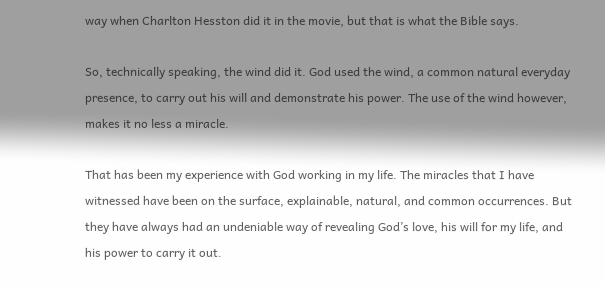way when Charlton Hesston did it in the movie, but that is what the Bible says.

So, technically speaking, the wind did it. God used the wind, a common natural everyday presence, to carry out his will and demonstrate his power. The use of the wind however, makes it no less a miracle.

That has been my experience with God working in my life. The miracles that I have witnessed have been on the surface, explainable, natural, and common occurrences. But they have always had an undeniable way of revealing God’s love, his will for my life, and his power to carry it out.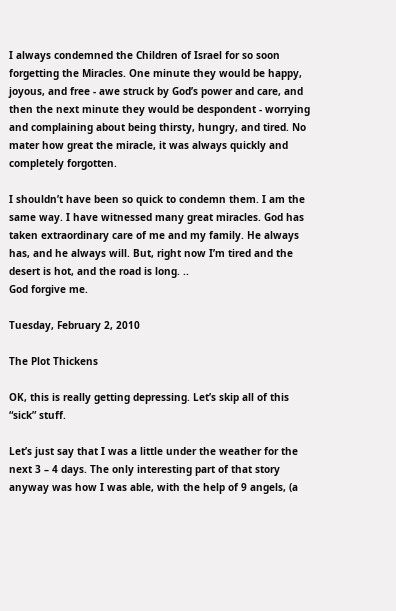I always condemned the Children of Israel for so soon forgetting the Miracles. One minute they would be happy, joyous, and free - awe struck by God’s power and care, and then the next minute they would be despondent - worrying and complaining about being thirsty, hungry, and tired. No mater how great the miracle, it was always quickly and completely forgotten.

I shouldn’t have been so quick to condemn them. I am the same way. I have witnessed many great miracles. God has taken extraordinary care of me and my family. He always has, and he always will. But, right now I’m tired and the desert is hot, and the road is long. ..
God forgive me.

Tuesday, February 2, 2010

The Plot Thickens

OK, this is really getting depressing. Let’s skip all of this “sick” stuff.

Let’s just say that I was a little under the weather for the next 3 – 4 days. The only interesting part of that story anyway was how I was able, with the help of 9 angels, (a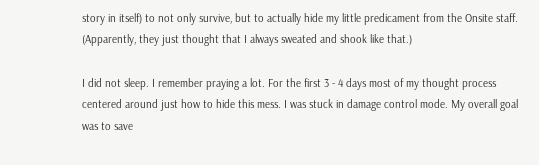story in itself) to not only survive, but to actually hide my little predicament from the Onsite staff. (Apparently, they just thought that I always sweated and shook like that.)

I did not sleep. I remember praying a lot. For the first 3 - 4 days most of my thought process centered around just how to hide this mess. I was stuck in damage control mode. My overall goal was to save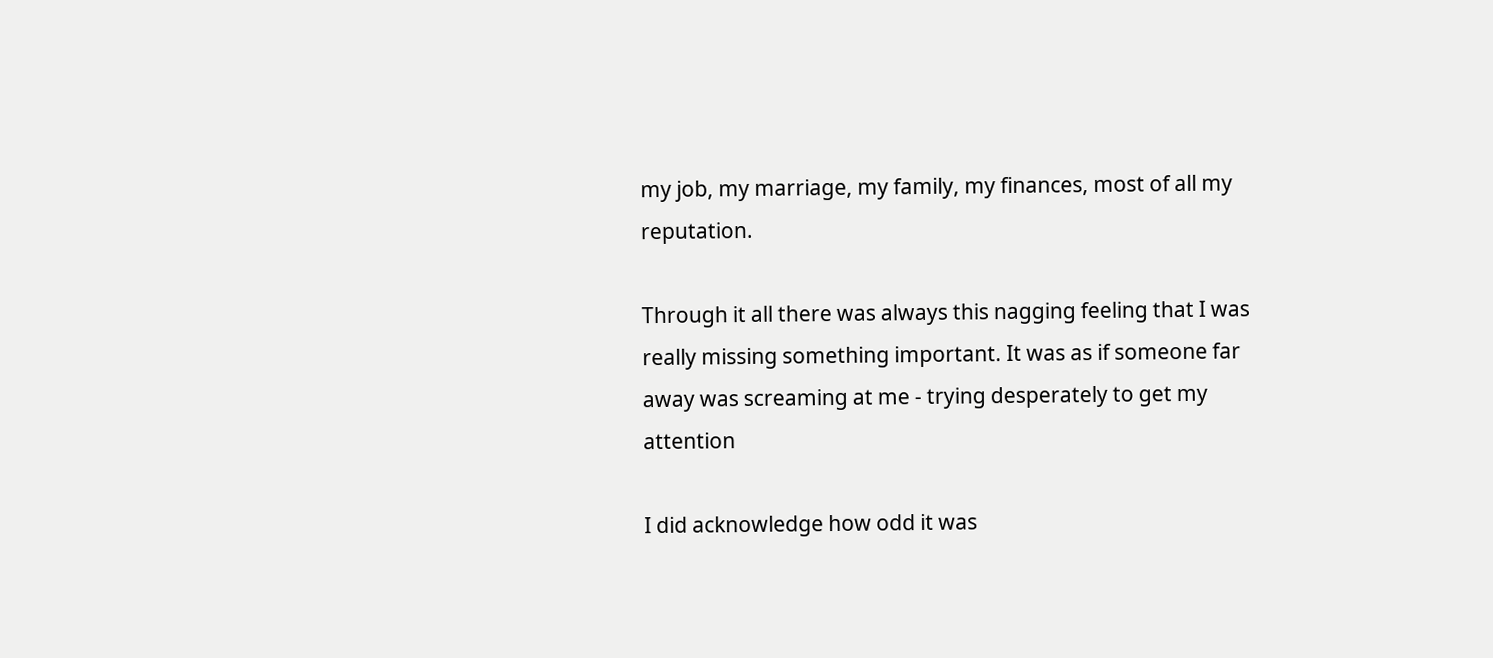my job, my marriage, my family, my finances, most of all my reputation.

Through it all there was always this nagging feeling that I was really missing something important. It was as if someone far away was screaming at me - trying desperately to get my attention

I did acknowledge how odd it was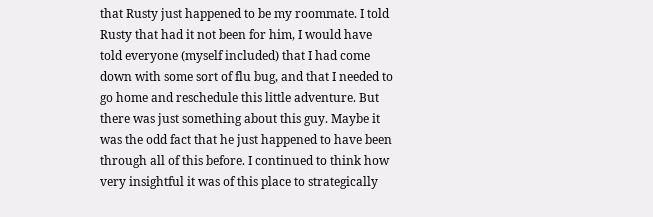that Rusty just happened to be my roommate. I told Rusty that had it not been for him, I would have told everyone (myself included) that I had come down with some sort of flu bug, and that I needed to go home and reschedule this little adventure. But there was just something about this guy. Maybe it was the odd fact that he just happened to have been through all of this before. I continued to think how very insightful it was of this place to strategically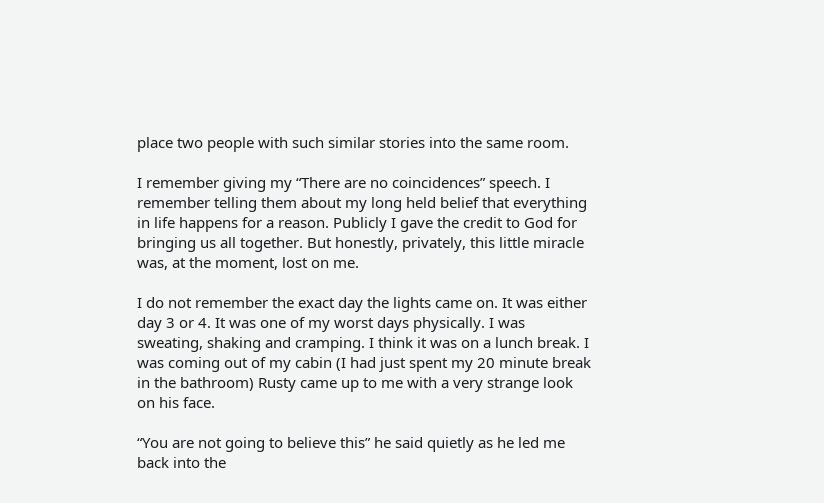place two people with such similar stories into the same room.

I remember giving my “There are no coincidences” speech. I remember telling them about my long held belief that everything in life happens for a reason. Publicly I gave the credit to God for bringing us all together. But honestly, privately, this little miracle was, at the moment, lost on me.

I do not remember the exact day the lights came on. It was either day 3 or 4. It was one of my worst days physically. I was sweating, shaking and cramping. I think it was on a lunch break. I was coming out of my cabin (I had just spent my 20 minute break in the bathroom) Rusty came up to me with a very strange look on his face.

“You are not going to believe this” he said quietly as he led me back into the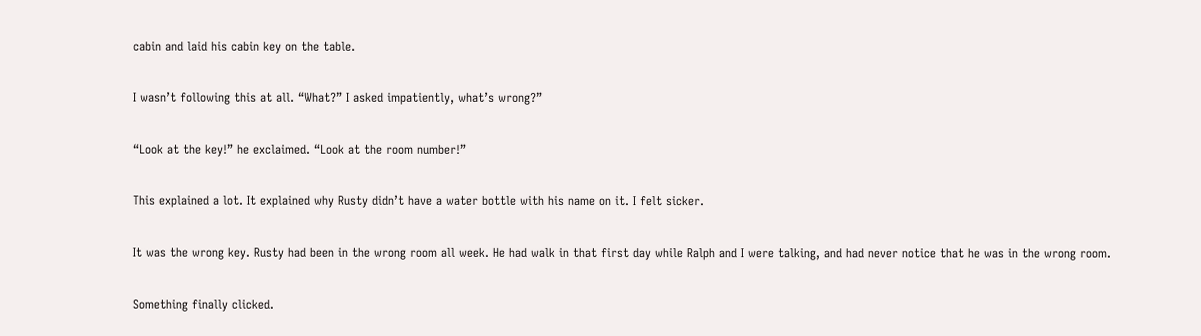cabin and laid his cabin key on the table.

I wasn’t following this at all. “What?” I asked impatiently, what’s wrong?”

“Look at the key!” he exclaimed. “Look at the room number!”

This explained a lot. It explained why Rusty didn’t have a water bottle with his name on it. I felt sicker.

It was the wrong key. Rusty had been in the wrong room all week. He had walk in that first day while Ralph and I were talking, and had never notice that he was in the wrong room.

Something finally clicked.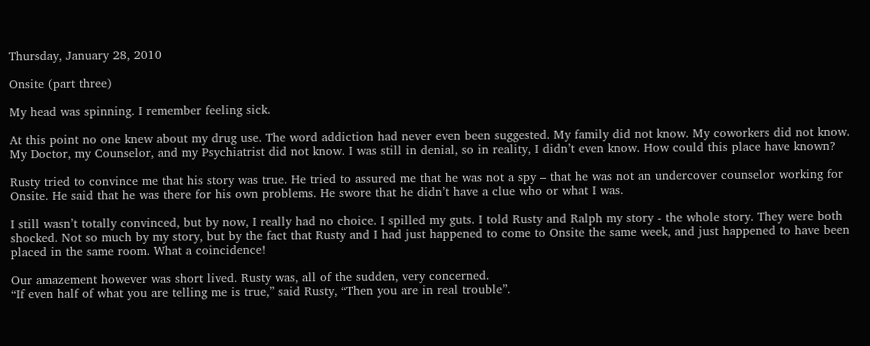Thursday, January 28, 2010

Onsite (part three)

My head was spinning. I remember feeling sick.

At this point no one knew about my drug use. The word addiction had never even been suggested. My family did not know. My coworkers did not know. My Doctor, my Counselor, and my Psychiatrist did not know. I was still in denial, so in reality, I didn’t even know. How could this place have known?

Rusty tried to convince me that his story was true. He tried to assured me that he was not a spy – that he was not an undercover counselor working for Onsite. He said that he was there for his own problems. He swore that he didn’t have a clue who or what I was.

I still wasn’t totally convinced, but by now, I really had no choice. I spilled my guts. I told Rusty and Ralph my story - the whole story. They were both shocked. Not so much by my story, but by the fact that Rusty and I had just happened to come to Onsite the same week, and just happened to have been placed in the same room. What a coincidence!

Our amazement however was short lived. Rusty was, all of the sudden, very concerned.
“If even half of what you are telling me is true,” said Rusty, “Then you are in real trouble”.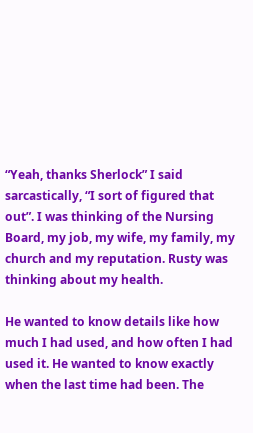“Yeah, thanks Sherlock” I said sarcastically, “I sort of figured that out”. I was thinking of the Nursing Board, my job, my wife, my family, my church and my reputation. Rusty was thinking about my health.

He wanted to know details like how much I had used, and how often I had used it. He wanted to know exactly when the last time had been. The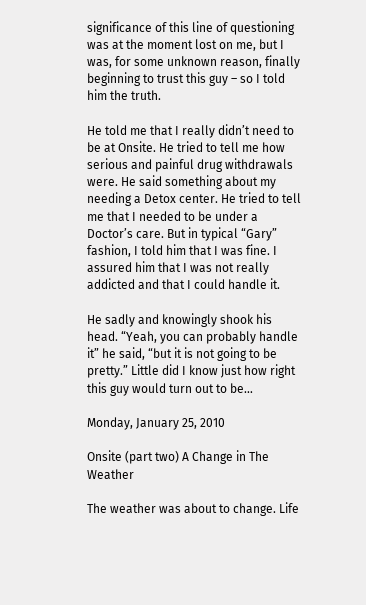significance of this line of questioning was at the moment lost on me, but I was, for some unknown reason, finally beginning to trust this guy – so I told him the truth.

He told me that I really didn’t need to be at Onsite. He tried to tell me how serious and painful drug withdrawals were. He said something about my needing a Detox center. He tried to tell me that I needed to be under a Doctor’s care. But in typical “Gary” fashion, I told him that I was fine. I assured him that I was not really addicted and that I could handle it.

He sadly and knowingly shook his head. “Yeah, you can probably handle it” he said, “but it is not going to be pretty.” Little did I know just how right this guy would turn out to be…

Monday, January 25, 2010

Onsite (part two) A Change in The Weather

The weather was about to change. Life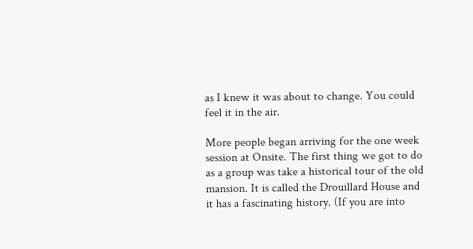as I knew it was about to change. You could feel it in the air.

More people began arriving for the one week session at Onsite. The first thing we got to do as a group was take a historical tour of the old mansion. It is called the Drouillard House and it has a fascinating history. (If you are into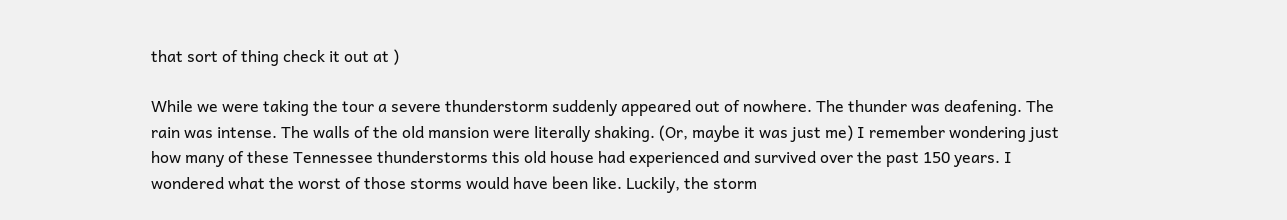that sort of thing check it out at )

While we were taking the tour a severe thunderstorm suddenly appeared out of nowhere. The thunder was deafening. The rain was intense. The walls of the old mansion were literally shaking. (Or, maybe it was just me) I remember wondering just how many of these Tennessee thunderstorms this old house had experienced and survived over the past 150 years. I wondered what the worst of those storms would have been like. Luckily, the storm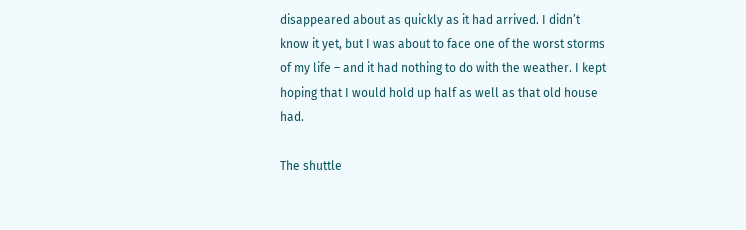disappeared about as quickly as it had arrived. I didn’t know it yet, but I was about to face one of the worst storms of my life – and it had nothing to do with the weather. I kept hoping that I would hold up half as well as that old house had.

The shuttle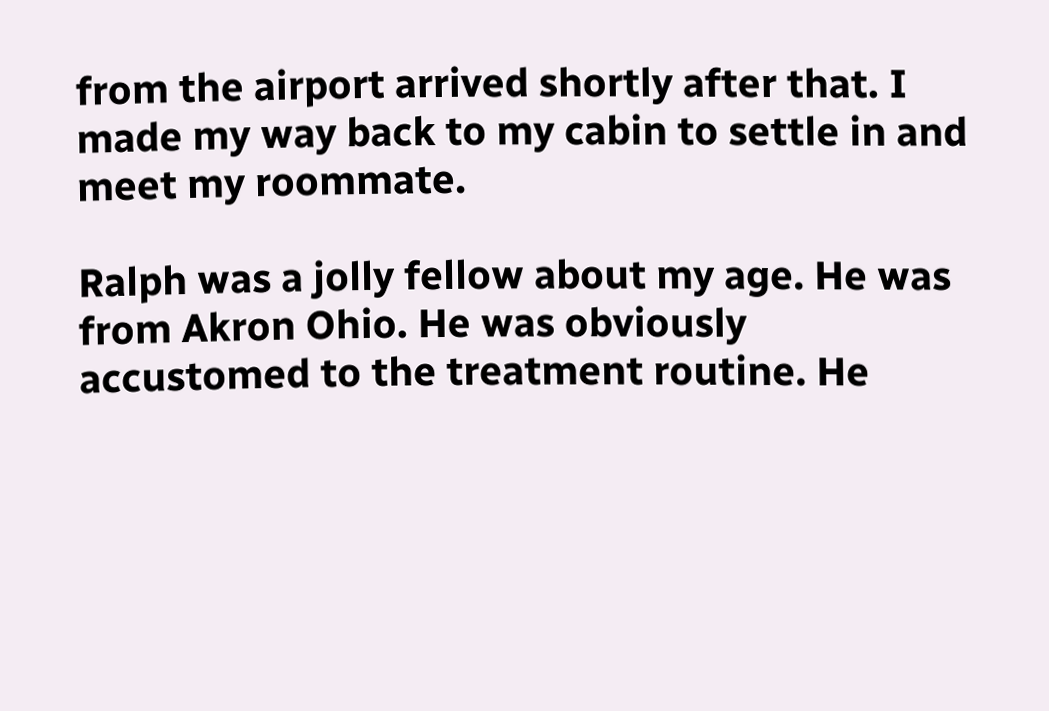from the airport arrived shortly after that. I made my way back to my cabin to settle in and meet my roommate.

Ralph was a jolly fellow about my age. He was from Akron Ohio. He was obviously accustomed to the treatment routine. He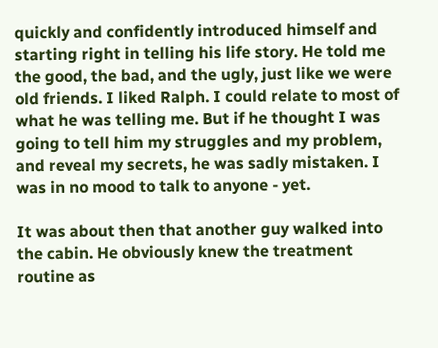quickly and confidently introduced himself and starting right in telling his life story. He told me the good, the bad, and the ugly, just like we were old friends. I liked Ralph. I could relate to most of what he was telling me. But if he thought I was going to tell him my struggles and my problem, and reveal my secrets, he was sadly mistaken. I was in no mood to talk to anyone - yet.

It was about then that another guy walked into the cabin. He obviously knew the treatment routine as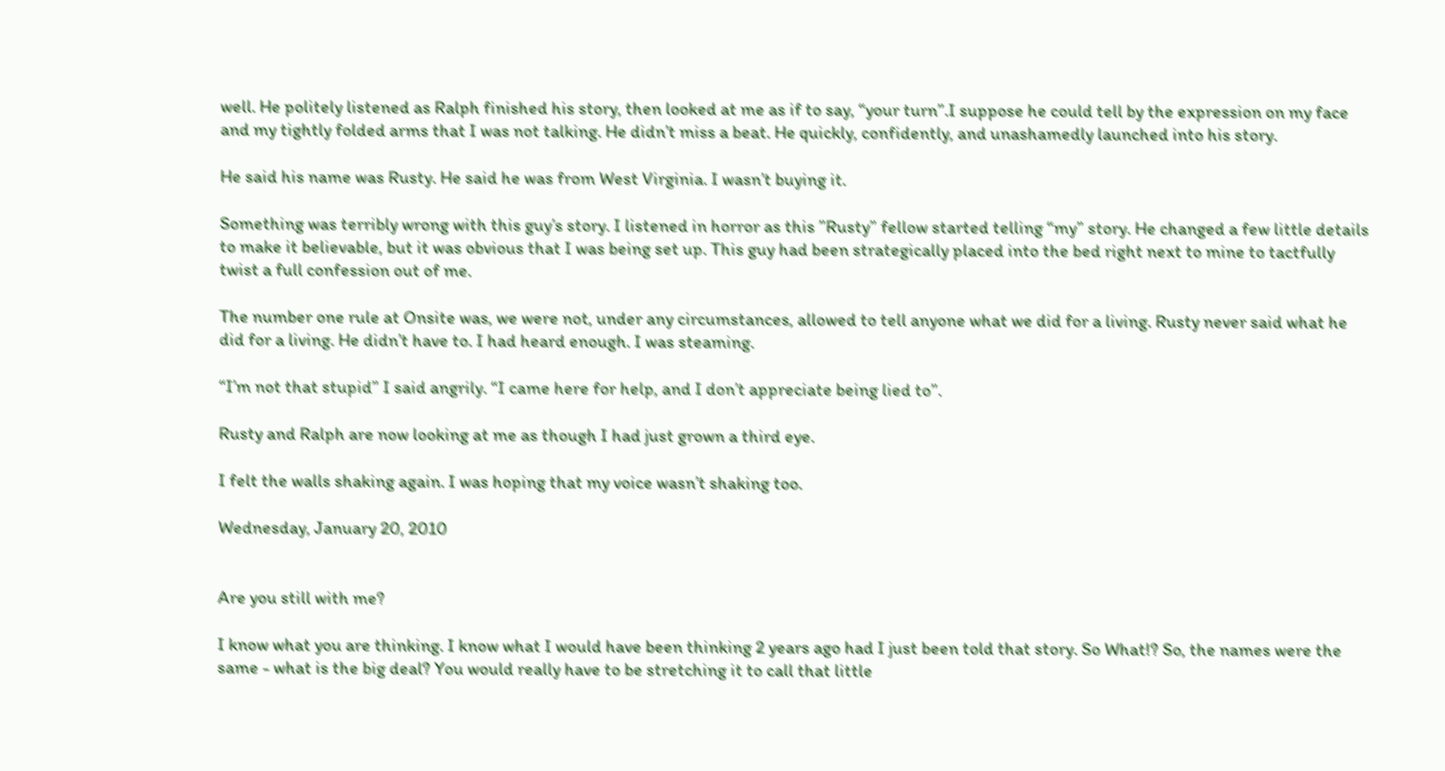well. He politely listened as Ralph finished his story, then looked at me as if to say, “your turn”.I suppose he could tell by the expression on my face and my tightly folded arms that I was not talking. He didn’t miss a beat. He quickly, confidently, and unashamedly launched into his story.

He said his name was Rusty. He said he was from West Virginia. I wasn’t buying it.

Something was terribly wrong with this guy’s story. I listened in horror as this ”Rusty” fellow started telling “my” story. He changed a few little details to make it believable, but it was obvious that I was being set up. This guy had been strategically placed into the bed right next to mine to tactfully twist a full confession out of me.

The number one rule at Onsite was, we were not, under any circumstances, allowed to tell anyone what we did for a living. Rusty never said what he did for a living. He didn’t have to. I had heard enough. I was steaming.

“I’m not that stupid” I said angrily. “I came here for help, and I don’t appreciate being lied to”.

Rusty and Ralph are now looking at me as though I had just grown a third eye.

I felt the walls shaking again. I was hoping that my voice wasn’t shaking too.

Wednesday, January 20, 2010


Are you still with me?

I know what you are thinking. I know what I would have been thinking 2 years ago had I just been told that story. So What!? So, the names were the same - what is the big deal? You would really have to be stretching it to call that little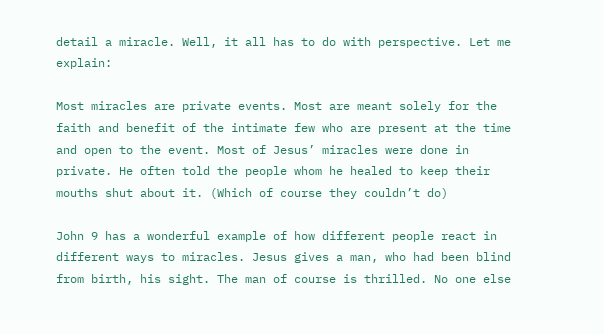detail a miracle. Well, it all has to do with perspective. Let me explain:

Most miracles are private events. Most are meant solely for the faith and benefit of the intimate few who are present at the time and open to the event. Most of Jesus’ miracles were done in private. He often told the people whom he healed to keep their mouths shut about it. (Which of course they couldn’t do)

John 9 has a wonderful example of how different people react in different ways to miracles. Jesus gives a man, who had been blind from birth, his sight. The man of course is thrilled. No one else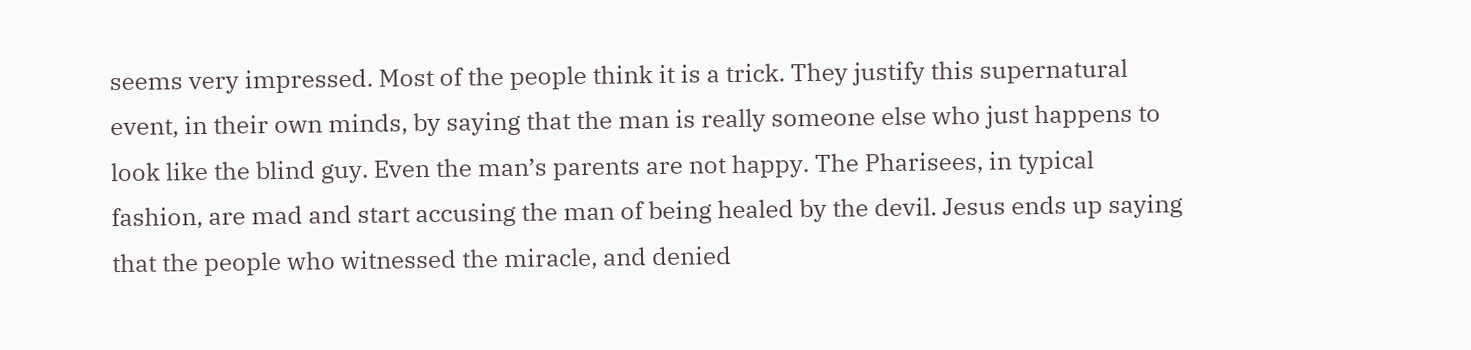seems very impressed. Most of the people think it is a trick. They justify this supernatural event, in their own minds, by saying that the man is really someone else who just happens to look like the blind guy. Even the man’s parents are not happy. The Pharisees, in typical fashion, are mad and start accusing the man of being healed by the devil. Jesus ends up saying that the people who witnessed the miracle, and denied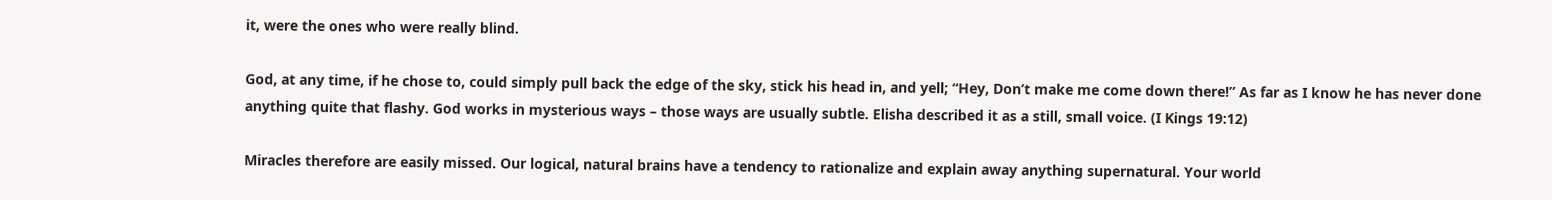it, were the ones who were really blind.

God, at any time, if he chose to, could simply pull back the edge of the sky, stick his head in, and yell; “Hey, Don’t make me come down there!” As far as I know he has never done anything quite that flashy. God works in mysterious ways – those ways are usually subtle. Elisha described it as a still, small voice. (I Kings 19:12)

Miracles therefore are easily missed. Our logical, natural brains have a tendency to rationalize and explain away anything supernatural. Your world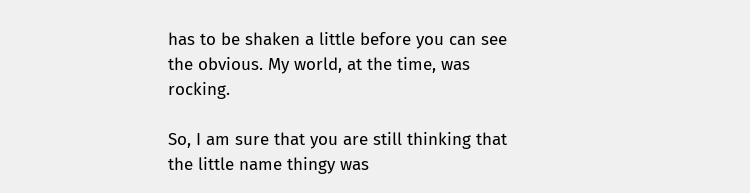has to be shaken a little before you can see the obvious. My world, at the time, was rocking.

So, I am sure that you are still thinking that the little name thingy was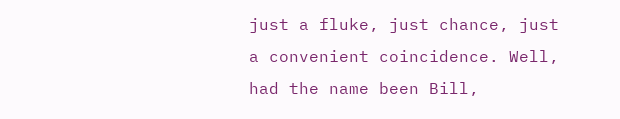just a fluke, just chance, just a convenient coincidence. Well, had the name been Bill,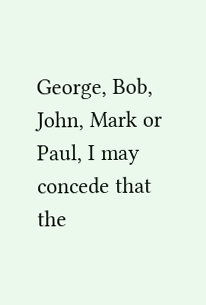George, Bob, John, Mark or Paul, I may concede that the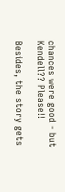chances were good - but Kendell?? Please!!

Besides, the story gets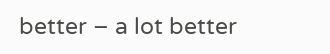better – a lot better